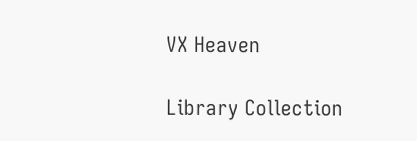VX Heaven

Library Collection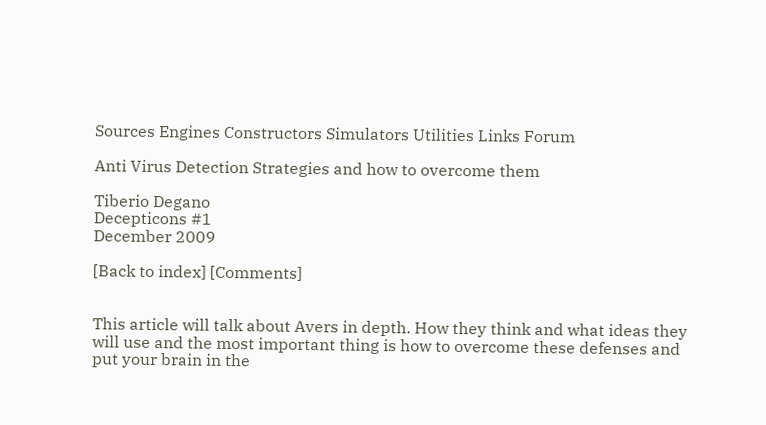Sources Engines Constructors Simulators Utilities Links Forum

Anti Virus Detection Strategies and how to overcome them

Tiberio Degano
Decepticons #1
December 2009

[Back to index] [Comments]


This article will talk about Avers in depth. How they think and what ideas they will use and the most important thing is how to overcome these defenses and put your brain in the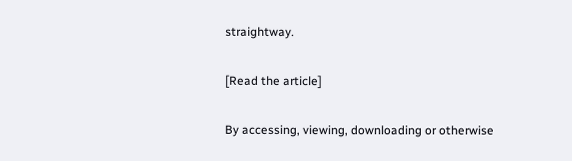straightway.

[Read the article]

By accessing, viewing, downloading or otherwise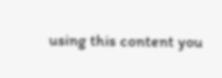using this content you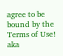agree to be bound by the Terms of Use! aka